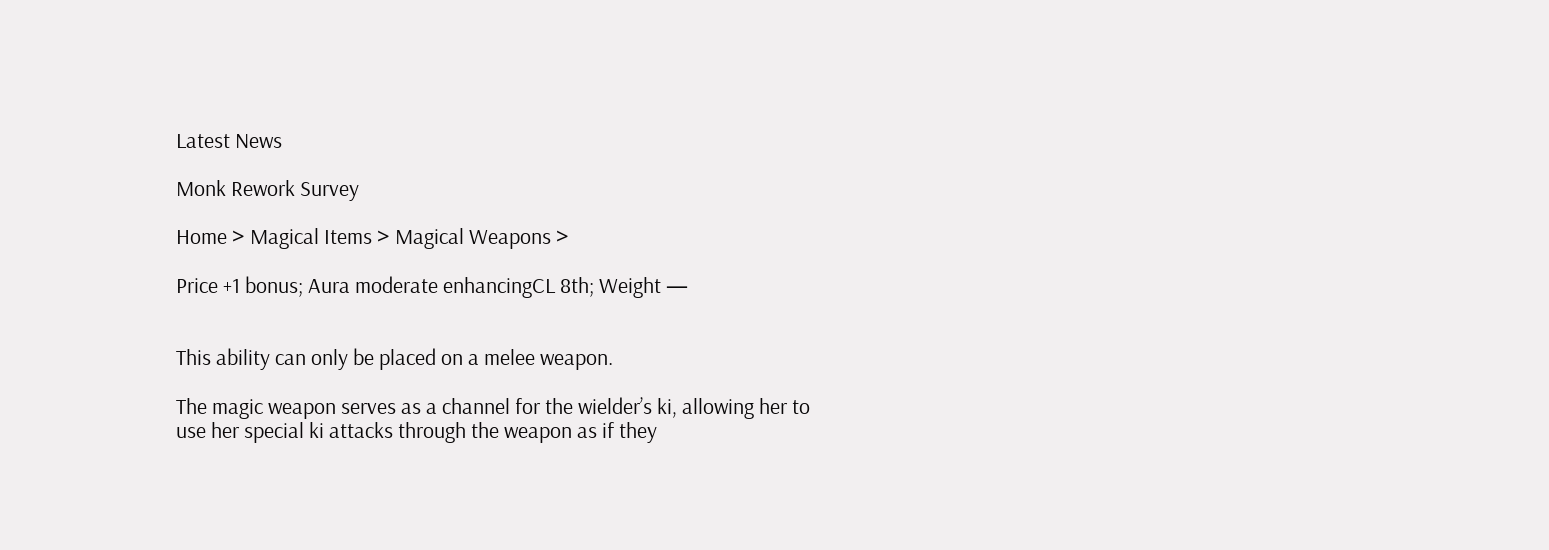Latest News

Monk Rework Survey

Home > Magical Items > Magical Weapons >

Price +1 bonus; Aura moderate enhancingCL 8th; Weight —


This ability can only be placed on a melee weapon.

The magic weapon serves as a channel for the wielder’s ki, allowing her to use her special ki attacks through the weapon as if they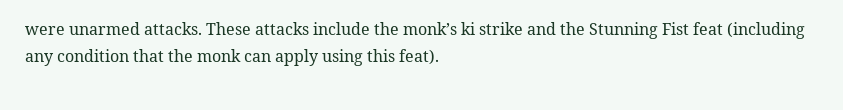were unarmed attacks. These attacks include the monk’s ki strike and the Stunning Fist feat (including any condition that the monk can apply using this feat).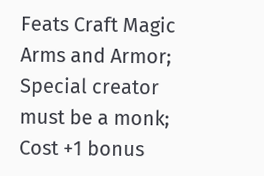Feats Craft Magic Arms and Armor; Special creator must be a monk; Cost +1 bonus